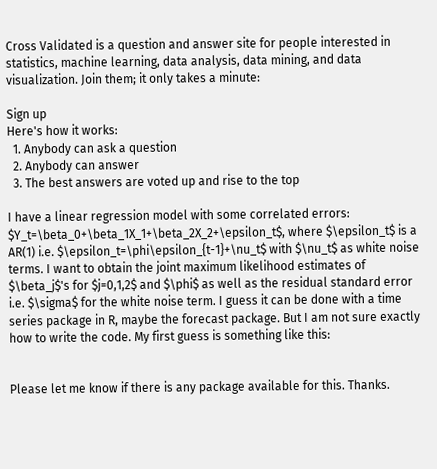Cross Validated is a question and answer site for people interested in statistics, machine learning, data analysis, data mining, and data visualization. Join them; it only takes a minute:

Sign up
Here's how it works:
  1. Anybody can ask a question
  2. Anybody can answer
  3. The best answers are voted up and rise to the top

I have a linear regression model with some correlated errors: $Y_t=\beta_0+\beta_1X_1+\beta_2X_2+\epsilon_t$, where $\epsilon_t$ is a AR(1) i.e. $\epsilon_t=\phi\epsilon_{t-1}+\nu_t$ with $\nu_t$ as white noise terms. I want to obtain the joint maximum likelihood estimates of $\beta_j$'s for $j=0,1,2$ and $\phi$ as well as the residual standard error i.e. $\sigma$ for the white noise term. I guess it can be done with a time series package in R, maybe the forecast package. But I am not sure exactly how to write the code. My first guess is something like this:


Please let me know if there is any package available for this. Thanks.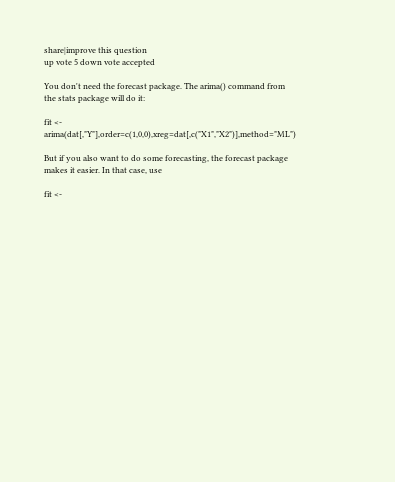share|improve this question
up vote 5 down vote accepted

You don't need the forecast package. The arima() command from the stats package will do it:

fit <- arima(dat[,"Y"],order=c(1,0,0),xreg=dat[,c("X1","X2")],method="ML")

But if you also want to do some forecasting, the forecast package makes it easier. In that case, use

fit <-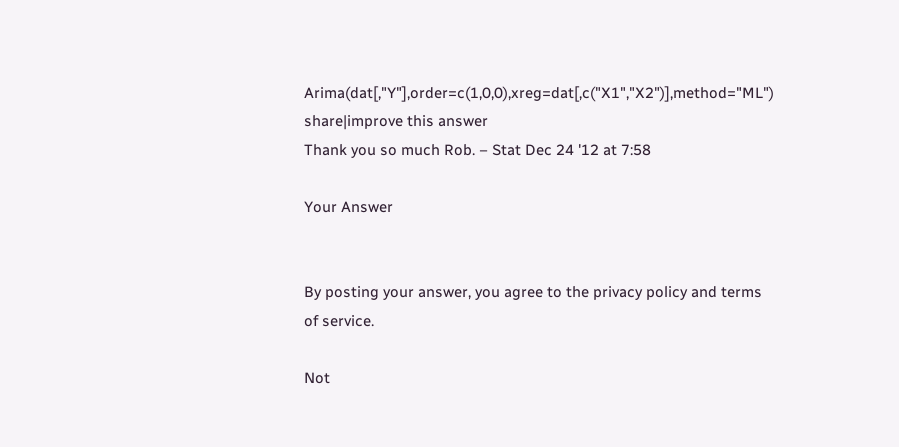Arima(dat[,"Y"],order=c(1,0,0),xreg=dat[,c("X1","X2")],method="ML")
share|improve this answer
Thank you so much Rob. – Stat Dec 24 '12 at 7:58

Your Answer


By posting your answer, you agree to the privacy policy and terms of service.

Not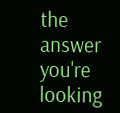the answer you're looking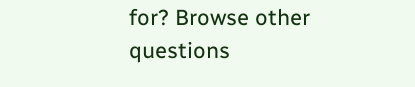for? Browse other questions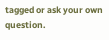tagged or ask your own question.